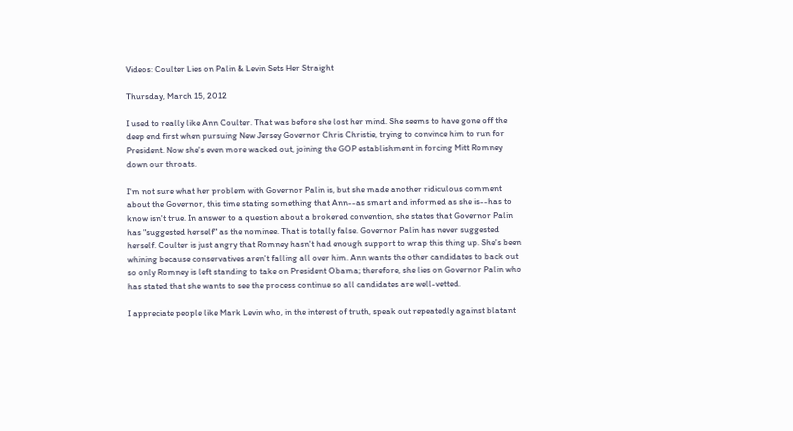Videos: Coulter Lies on Palin & Levin Sets Her Straight

Thursday, March 15, 2012

I used to really like Ann Coulter. That was before she lost her mind. She seems to have gone off the deep end first when pursuing New Jersey Governor Chris Christie, trying to convince him to run for President. Now she's even more wacked out, joining the GOP establishment in forcing Mitt Romney down our throats.

I'm not sure what her problem with Governor Palin is, but she made another ridiculous comment about the Governor, this time stating something that Ann--as smart and informed as she is--has to know isn't true. In answer to a question about a brokered convention, she states that Governor Palin has "suggested herself" as the nominee. That is totally false. Governor Palin has never suggested herself. Coulter is just angry that Romney hasn't had enough support to wrap this thing up. She's been whining because conservatives aren't falling all over him. Ann wants the other candidates to back out so only Romney is left standing to take on President Obama; therefore, she lies on Governor Palin who has stated that she wants to see the process continue so all candidates are well-vetted.

I appreciate people like Mark Levin who, in the interest of truth, speak out repeatedly against blatant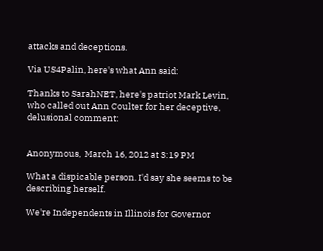attacks and deceptions.

Via US4Palin, here's what Ann said:

Thanks to SarahNET, here's patriot Mark Levin, who called out Ann Coulter for her deceptive, delusional comment:


Anonymous,  March 16, 2012 at 3:19 PM

What a dispicable person. I'd say she seems to be describing herself.

We're Independents in Illinois for Governor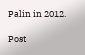Palin in 2012.

Post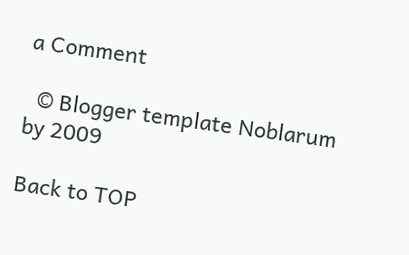a Comment

  © Blogger template Noblarum by 2009

Back to TOP